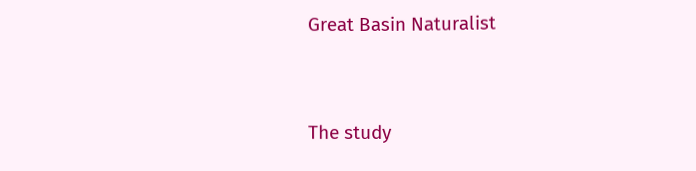Great Basin Naturalist


The study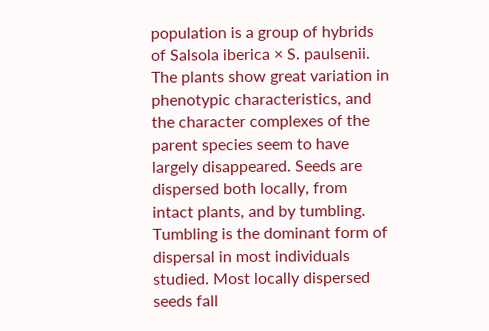population is a group of hybrids of Salsola iberica × S. paulsenii. The plants show great variation in phenotypic characteristics, and the character complexes of the parent species seem to have largely disappeared. Seeds are dispersed both locally, from intact plants, and by tumbling. Tumbling is the dominant form of dispersal in most individuals studied. Most locally dispersed seeds fall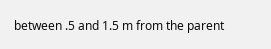between .5 and 1.5 m from the parent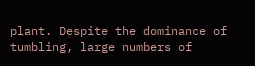plant. Despite the dominance of tumbling, large numbers of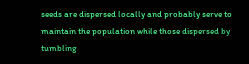seeds are dispersed locally and probably serve to maintain the population while those dispersed by tumbling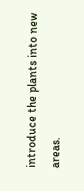introduce the plants into new areas.